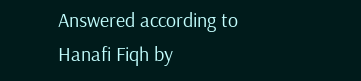Answered according to Hanafi Fiqh by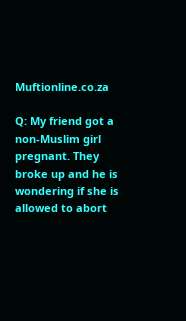Muftionline.co.za

Q: My friend got a non-Muslim girl pregnant. They broke up and he is wondering if she is allowed to abort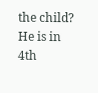the child? He is in 4th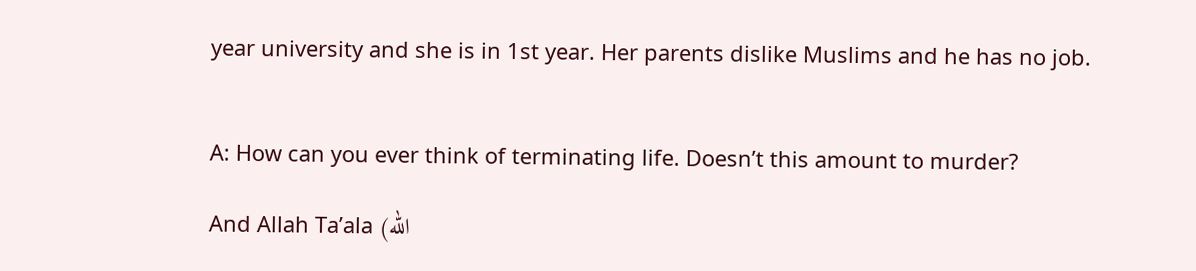year university and she is in 1st year. Her parents dislike Muslims and he has no job.


A: How can you ever think of terminating life. Doesn’t this amount to murder?

And Allah Ta’ala (الله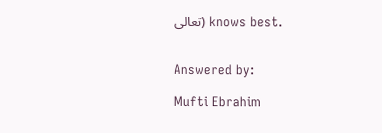تعالى) knows best.


Answered by:

Mufti Ebrahim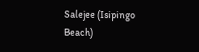Salejee (Isipingo Beach)